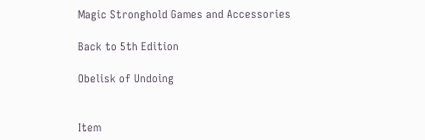Magic Stronghold Games and Accessories

Back to 5th Edition

Obelisk of Undoing


Item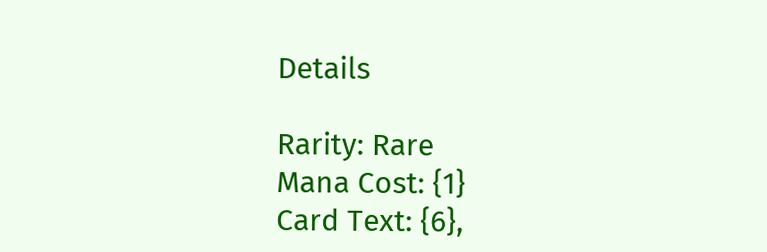Details

Rarity: Rare
Mana Cost: {1}
Card Text: {6},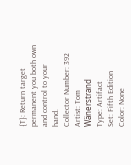{T}: Return target permanent you both own and control to your hand.
Collector Number: 392
Artist: Tom Wänerstrand
Type: Artifact
Set: Fifth Edition
Color: None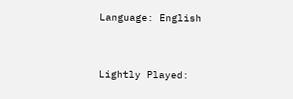Language: English


Lightly Played: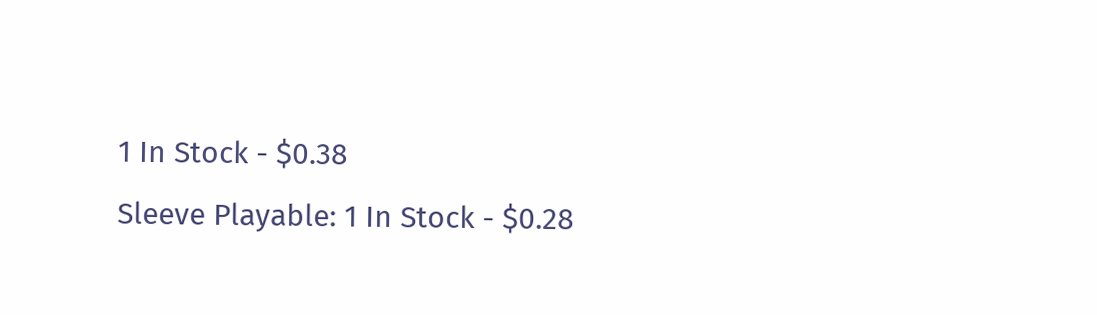1 In Stock - $0.38
Sleeve Playable: 1 In Stock - $0.28